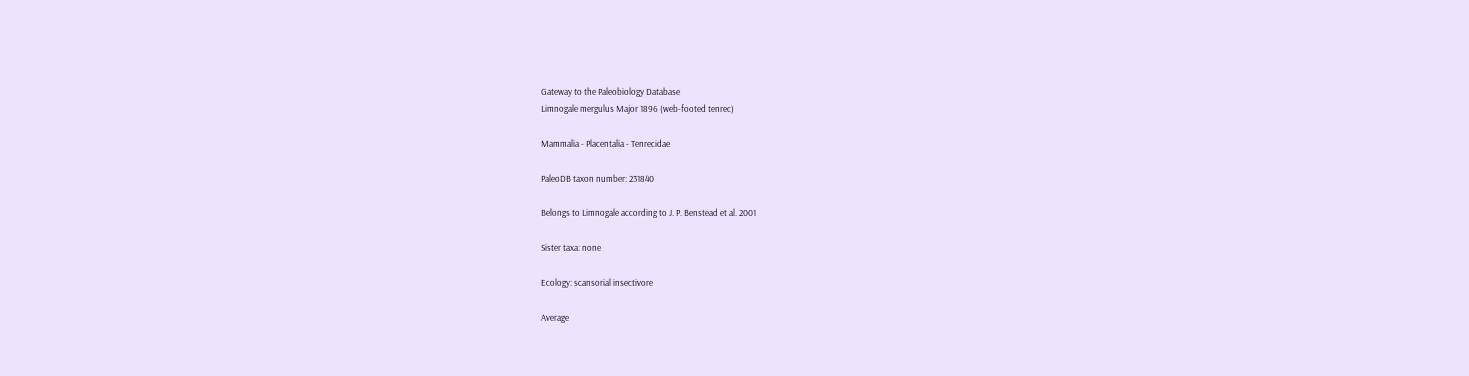Gateway to the Paleobiology Database
Limnogale mergulus Major 1896 (web-footed tenrec)

Mammalia - Placentalia - Tenrecidae

PaleoDB taxon number: 231840

Belongs to Limnogale according to J. P. Benstead et al. 2001

Sister taxa: none

Ecology: scansorial insectivore

Average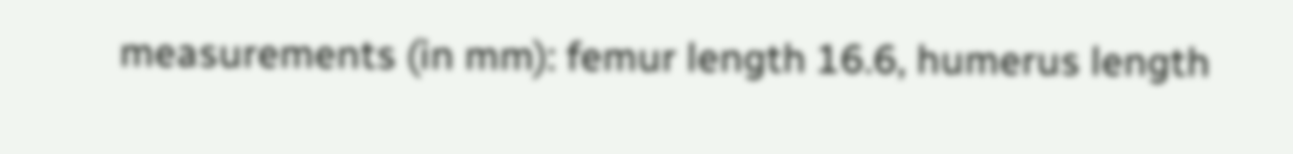measurements (in mm): femur length 16.6, humerus length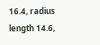16.4, radius length 14.6,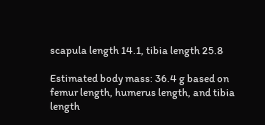scapula length 14.1, tibia length 25.8

Estimated body mass: 36.4 g based on femur length, humerus length, and tibia length